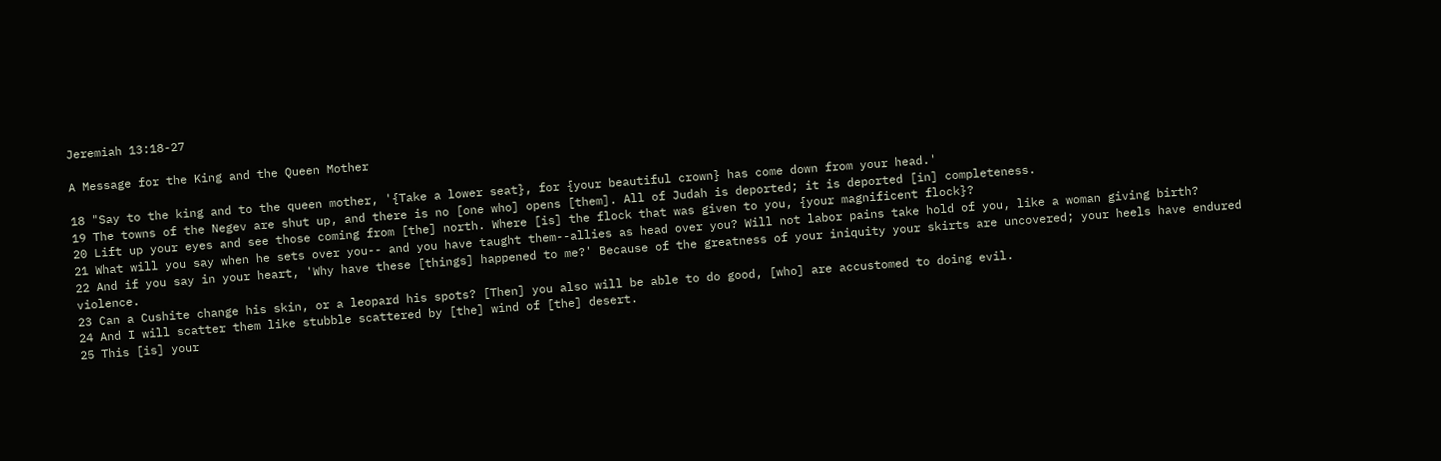Jeremiah 13:18-27

A Message for the King and the Queen Mother

18 "Say to the king and to the queen mother, '{Take a lower seat}, for {your beautiful crown} has come down from your head.'
19 The towns of the Negev are shut up, and there is no [one who] opens [them]. All of Judah is deported; it is deported [in] completeness.
20 Lift up your eyes and see those coming from [the] north. Where [is] the flock that was given to you, {your magnificent flock}?
21 What will you say when he sets over you-- and you have taught them--allies as head over you? Will not labor pains take hold of you, like a woman giving birth?
22 And if you say in your heart, 'Why have these [things] happened to me?' Because of the greatness of your iniquity your skirts are uncovered; your heels have endured violence.
23 Can a Cushite change his skin, or a leopard his spots? [Then] you also will be able to do good, [who] are accustomed to doing evil.
24 And I will scatter them like stubble scattered by [the] wind of [the] desert.
25 This [is] your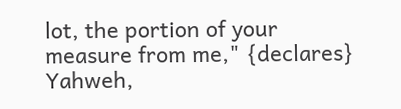lot, the portion of your measure from me," {declares} Yahweh,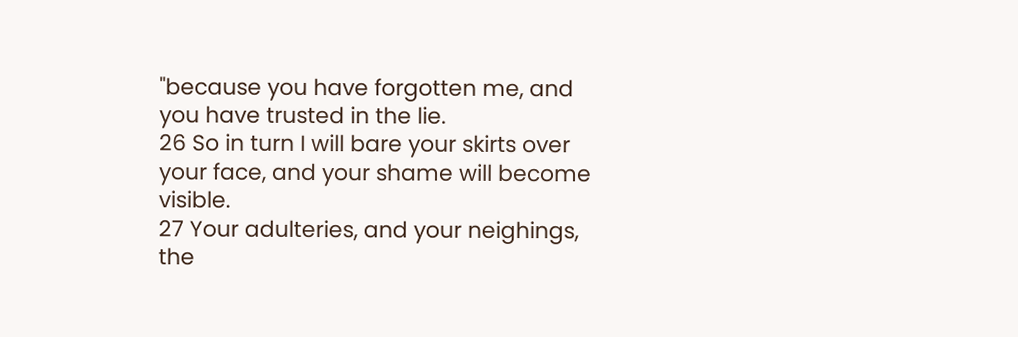"because you have forgotten me, and you have trusted in the lie.
26 So in turn I will bare your skirts over your face, and your shame will become visible.
27 Your adulteries, and your neighings, the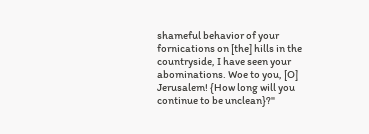shameful behavior of your fornications on [the] hills in the countryside, I have seen your abominations. Woe to you, [O] Jerusalem! {How long will you continue to be unclean}?"